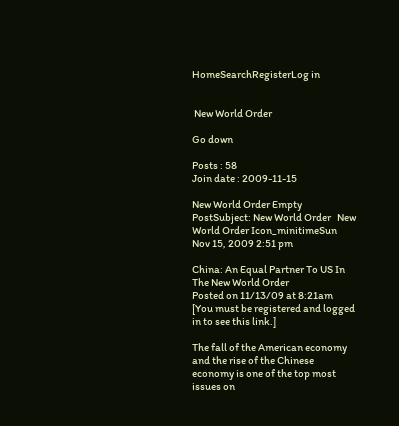HomeSearchRegisterLog in


 New World Order

Go down

Posts : 58
Join date : 2009-11-15

New World Order Empty
PostSubject: New World Order   New World Order Icon_minitimeSun Nov 15, 2009 2:51 pm

China: An Equal Partner To US In The New World Order
Posted on 11/13/09 at 8:21am
[You must be registered and logged in to see this link.]

The fall of the American economy and the rise of the Chinese economy is one of the top most issues on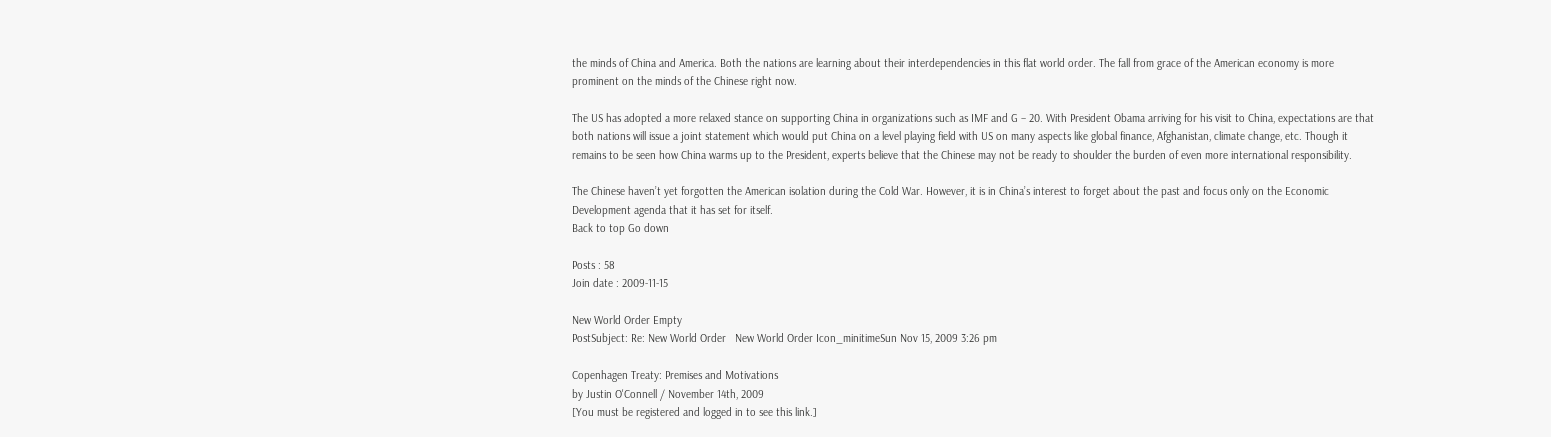the minds of China and America. Both the nations are learning about their interdependencies in this flat world order. The fall from grace of the American economy is more prominent on the minds of the Chinese right now.

The US has adopted a more relaxed stance on supporting China in organizations such as IMF and G – 20. With President Obama arriving for his visit to China, expectations are that both nations will issue a joint statement which would put China on a level playing field with US on many aspects like global finance, Afghanistan, climate change, etc. Though it remains to be seen how China warms up to the President, experts believe that the Chinese may not be ready to shoulder the burden of even more international responsibility.

The Chinese haven’t yet forgotten the American isolation during the Cold War. However, it is in China’s interest to forget about the past and focus only on the Economic Development agenda that it has set for itself.
Back to top Go down

Posts : 58
Join date : 2009-11-15

New World Order Empty
PostSubject: Re: New World Order   New World Order Icon_minitimeSun Nov 15, 2009 3:26 pm

Copenhagen Treaty: Premises and Motivations
by Justin O'Connell / November 14th, 2009
[You must be registered and logged in to see this link.]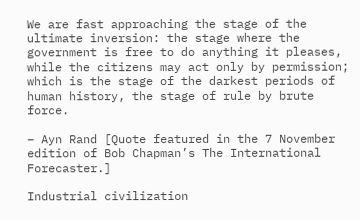We are fast approaching the stage of the ultimate inversion: the stage where the government is free to do anything it pleases, while the citizens may act only by permission; which is the stage of the darkest periods of human history, the stage of rule by brute force.

– Ayn Rand [Quote featured in the 7 November edition of Bob Chapman’s The International Forecaster.]

Industrial civilization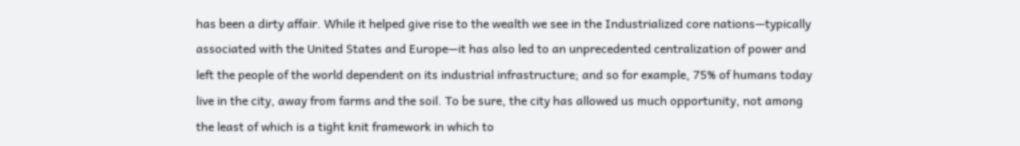has been a dirty affair. While it helped give rise to the wealth we see in the Industrialized core nations—typically associated with the United States and Europe—it has also led to an unprecedented centralization of power and left the people of the world dependent on its industrial infrastructure; and so for example, 75% of humans today live in the city, away from farms and the soil. To be sure, the city has allowed us much opportunity, not among the least of which is a tight knit framework in which to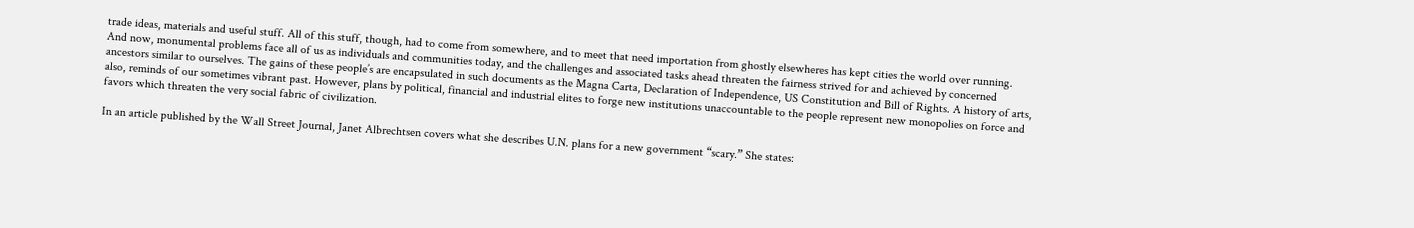trade ideas, materials and useful stuff. All of this stuff, though, had to come from somewhere, and to meet that need importation from ghostly elsewheres has kept cities the world over running. And now, monumental problems face all of us as individuals and communities today, and the challenges and associated tasks ahead threaten the fairness strived for and achieved by concerned ancestors similar to ourselves. The gains of these people’s are encapsulated in such documents as the Magna Carta, Declaration of Independence, US Constitution and Bill of Rights. A history of arts, also, reminds of our sometimes vibrant past. However, plans by political, financial and industrial elites to forge new institutions unaccountable to the people represent new monopolies on force and favors which threaten the very social fabric of civilization.

In an article published by the Wall Street Journal, Janet Albrechtsen covers what she describes U.N. plans for a new government “scary.” She states: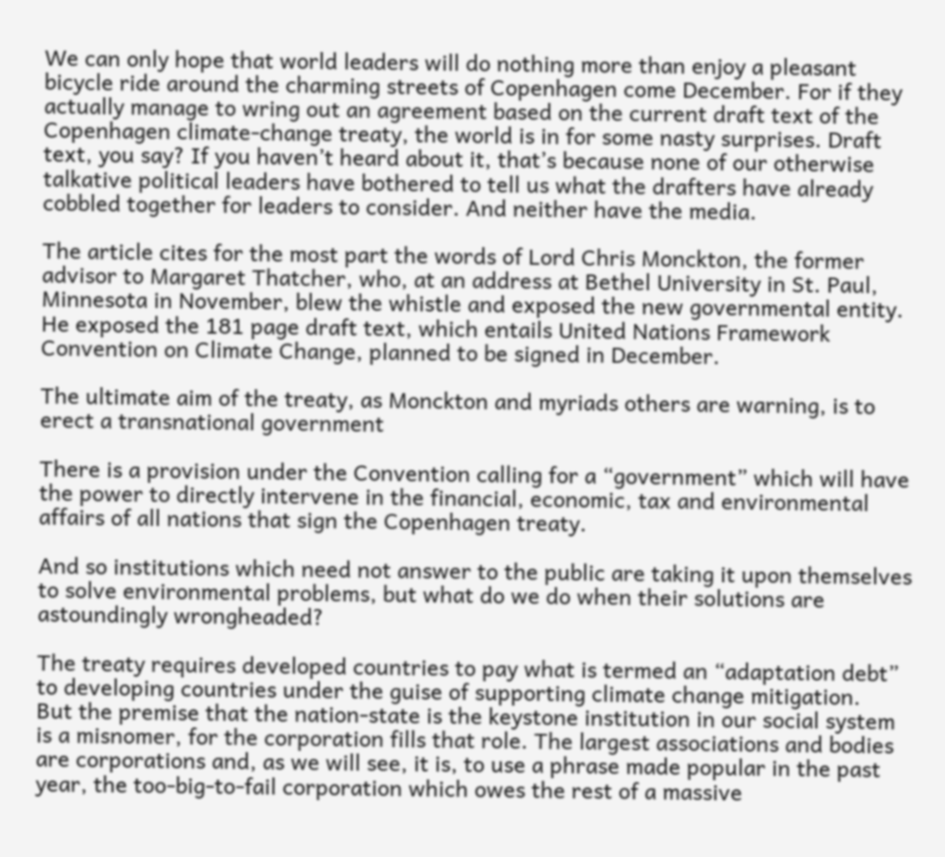We can only hope that world leaders will do nothing more than enjoy a pleasant bicycle ride around the charming streets of Copenhagen come December. For if they actually manage to wring out an agreement based on the current draft text of the Copenhagen climate-change treaty, the world is in for some nasty surprises. Draft text, you say? If you haven’t heard about it, that’s because none of our otherwise talkative political leaders have bothered to tell us what the drafters have already cobbled together for leaders to consider. And neither have the media.

The article cites for the most part the words of Lord Chris Monckton, the former advisor to Margaret Thatcher, who, at an address at Bethel University in St. Paul, Minnesota in November, blew the whistle and exposed the new governmental entity. He exposed the 181 page draft text, which entails United Nations Framework Convention on Climate Change, planned to be signed in December.

The ultimate aim of the treaty, as Monckton and myriads others are warning, is to erect a transnational government

There is a provision under the Convention calling for a “government” which will have the power to directly intervene in the financial, economic, tax and environmental affairs of all nations that sign the Copenhagen treaty.

And so institutions which need not answer to the public are taking it upon themselves to solve environmental problems, but what do we do when their solutions are astoundingly wrongheaded?

The treaty requires developed countries to pay what is termed an “adaptation debt” to developing countries under the guise of supporting climate change mitigation.
But the premise that the nation-state is the keystone institution in our social system is a misnomer, for the corporation fills that role. The largest associations and bodies are corporations and, as we will see, it is, to use a phrase made popular in the past year, the too-big-to-fail corporation which owes the rest of a massive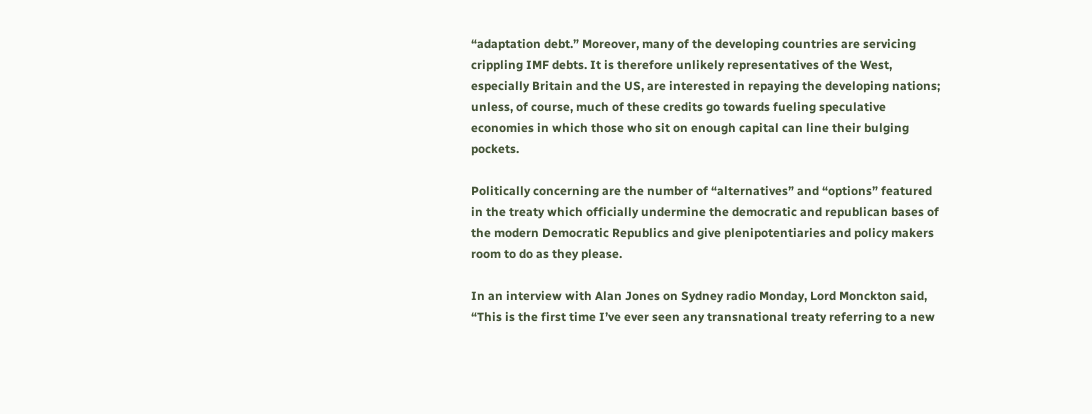“adaptation debt.” Moreover, many of the developing countries are servicing crippling IMF debts. It is therefore unlikely representatives of the West, especially Britain and the US, are interested in repaying the developing nations; unless, of course, much of these credits go towards fueling speculative economies in which those who sit on enough capital can line their bulging pockets.

Politically concerning are the number of “alternatives” and “options” featured in the treaty which officially undermine the democratic and republican bases of the modern Democratic Republics and give plenipotentiaries and policy makers room to do as they please.

In an interview with Alan Jones on Sydney radio Monday, Lord Monckton said, “This is the first time I’ve ever seen any transnational treaty referring to a new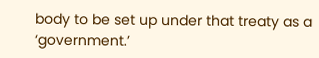body to be set up under that treaty as a ‘government.’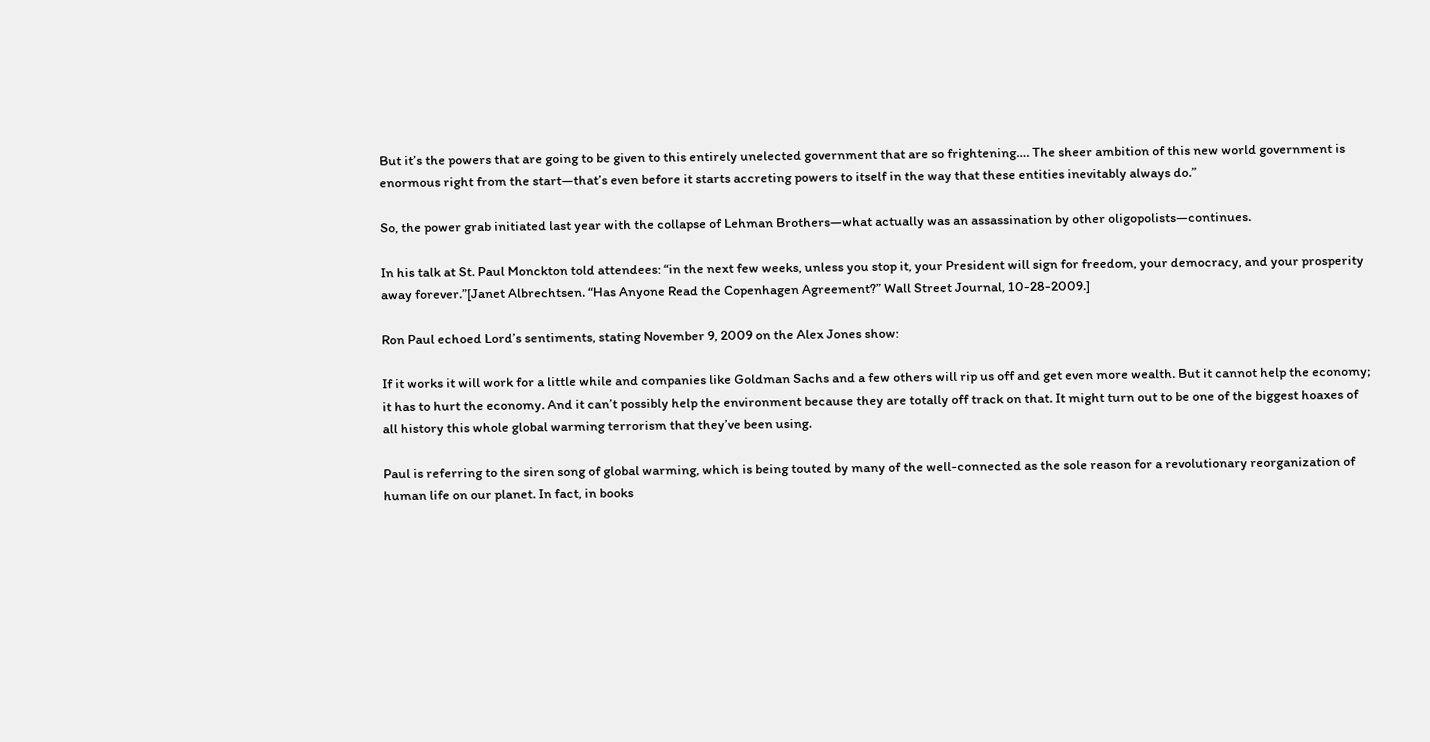But it’s the powers that are going to be given to this entirely unelected government that are so frightening…. The sheer ambition of this new world government is enormous right from the start—that’s even before it starts accreting powers to itself in the way that these entities inevitably always do.”

So, the power grab initiated last year with the collapse of Lehman Brothers—what actually was an assassination by other oligopolists—continues.

In his talk at St. Paul Monckton told attendees: “in the next few weeks, unless you stop it, your President will sign for freedom, your democracy, and your prosperity away forever.”[Janet Albrechtsen. “Has Anyone Read the Copenhagen Agreement?” Wall Street Journal, 10-28-2009.]

Ron Paul echoed Lord’s sentiments, stating November 9, 2009 on the Alex Jones show:

If it works it will work for a little while and companies like Goldman Sachs and a few others will rip us off and get even more wealth. But it cannot help the economy; it has to hurt the economy. And it can’t possibly help the environment because they are totally off track on that. It might turn out to be one of the biggest hoaxes of all history this whole global warming terrorism that they’ve been using.

Paul is referring to the siren song of global warming, which is being touted by many of the well-connected as the sole reason for a revolutionary reorganization of human life on our planet. In fact, in books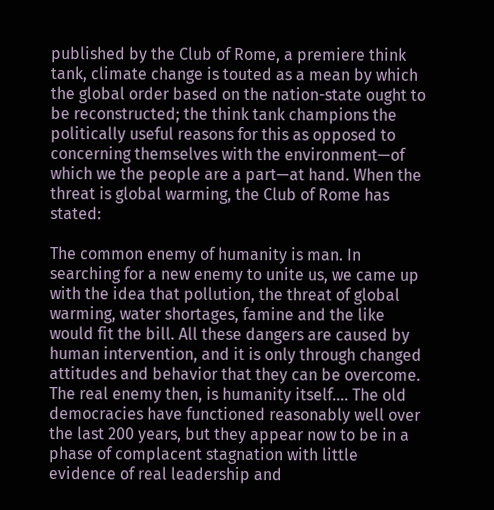published by the Club of Rome, a premiere think tank, climate change is touted as a mean by which the global order based on the nation-state ought to be reconstructed; the think tank champions the politically useful reasons for this as opposed to concerning themselves with the environment—of which we the people are a part—at hand. When the threat is global warming, the Club of Rome has stated:

The common enemy of humanity is man. In searching for a new enemy to unite us, we came up with the idea that pollution, the threat of global warming, water shortages, famine and the like would fit the bill. All these dangers are caused by human intervention, and it is only through changed attitudes and behavior that they can be overcome. The real enemy then, is humanity itself…. The old democracies have functioned reasonably well over the last 200 years, but they appear now to be in a phase of complacent stagnation with little evidence of real leadership and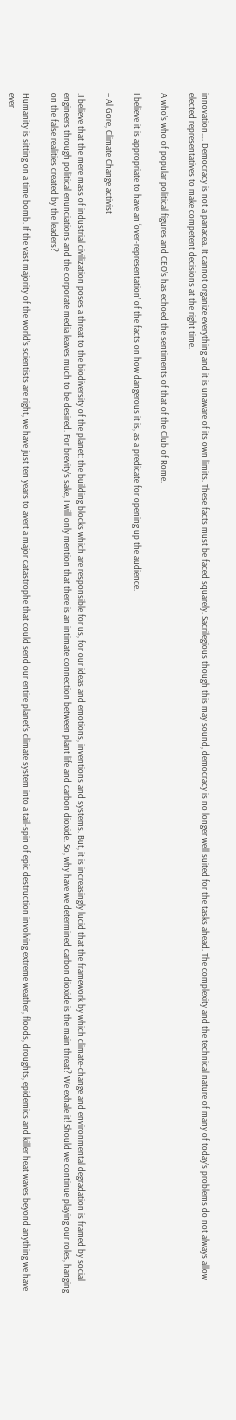innovation…. Democracy is not a panacea. It cannot organize everything and it is unaware of its own limits. These facts must be faced squarely. Sacrilegious though this may sound, democracy is no longer well suited for the tasks ahead. The complexity and the technical nature of many of today’s problems do not always allow elected representatives to make competent decisions at the right time.

A who’s who of popular political figures and CEO’s has echoed the sentiments of that of the Club of Rome.

I believe it is appropriate to have an ‘over-representation’ of the facts on how dangerous it is, as a predicate for opening up the audience.

– Al Gore, Climate Change activist

.I believe that the mere mass of industrial civilization poses a threat to the biodiversity of the planet: the building blocks which are responsible for us, for our ideas and emotions, inventions and systems. But, it is increasingly lucid that the framework by which climate-change and environmental degradation is framed by social engineers through political enunciations and the corporate media leaves much to be desired. For brevity’s sake, I will only mention that there is an intimate connection between plant life and carbon dioxide. So, why have we determined carbon dioxide is the main threat? We exhale it! Should we continue playing our roles, hanging on the false realities created by the leaders?

Humanity is sitting on a time bomb. If the vast majority of the world’s scientists are right, we have just ten years to avert a major catastrophe that could send our entire planet’s climate system into a tail-spin of epic destruction involving extreme weather, floods, droughts, epidemics and killer heat waves beyond anything we have ever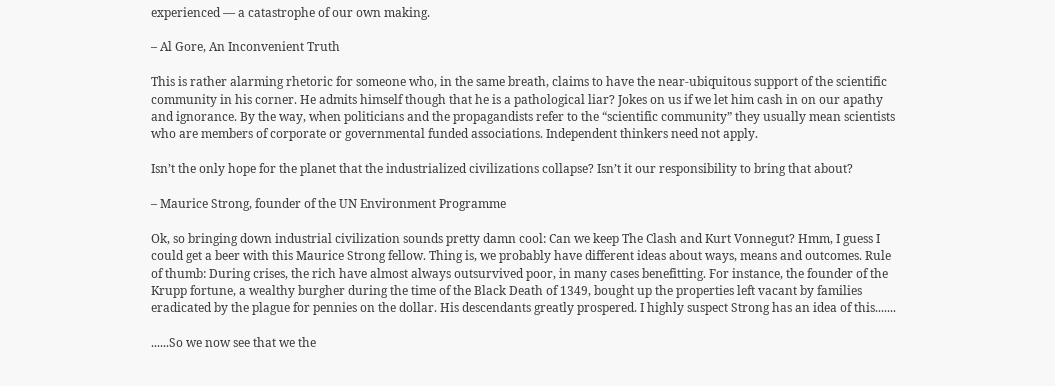experienced — a catastrophe of our own making.

– Al Gore, An Inconvenient Truth

This is rather alarming rhetoric for someone who, in the same breath, claims to have the near-ubiquitous support of the scientific community in his corner. He admits himself though that he is a pathological liar? Jokes on us if we let him cash in on our apathy and ignorance. By the way, when politicians and the propagandists refer to the “scientific community” they usually mean scientists who are members of corporate or governmental funded associations. Independent thinkers need not apply.

Isn’t the only hope for the planet that the industrialized civilizations collapse? Isn’t it our responsibility to bring that about?

– Maurice Strong, founder of the UN Environment Programme

Ok, so bringing down industrial civilization sounds pretty damn cool: Can we keep The Clash and Kurt Vonnegut? Hmm, I guess I could get a beer with this Maurice Strong fellow. Thing is, we probably have different ideas about ways, means and outcomes. Rule of thumb: During crises, the rich have almost always outsurvived poor, in many cases benefitting. For instance, the founder of the Krupp fortune, a wealthy burgher during the time of the Black Death of 1349, bought up the properties left vacant by families eradicated by the plague for pennies on the dollar. His descendants greatly prospered. I highly suspect Strong has an idea of this.......

......So we now see that we the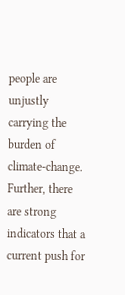people are unjustly carrying the burden of climate-change. Further, there are strong indicators that a current push for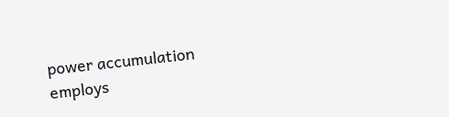power accumulation employs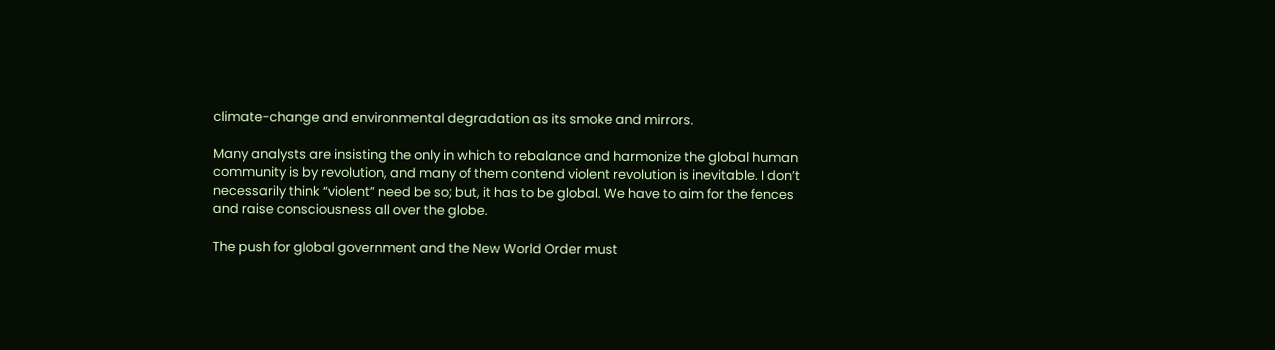climate-change and environmental degradation as its smoke and mirrors.

Many analysts are insisting the only in which to rebalance and harmonize the global human community is by revolution, and many of them contend violent revolution is inevitable. I don’t necessarily think “violent” need be so; but, it has to be global. We have to aim for the fences and raise consciousness all over the globe.

The push for global government and the New World Order must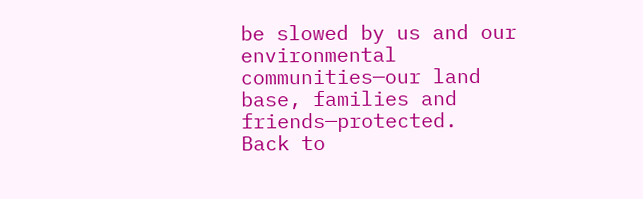be slowed by us and our environmental communities—our land base, families and friends—protected.
Back to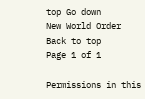top Go down
New World Order
Back to top
Page 1 of 1

Permissions in this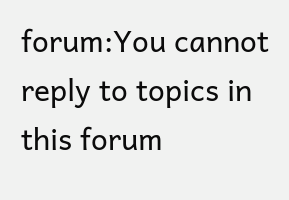forum:You cannot reply to topics in this forum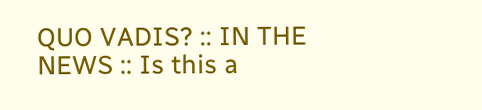QUO VADIS? :: IN THE NEWS :: Is this a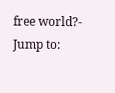free world?-
Jump to: